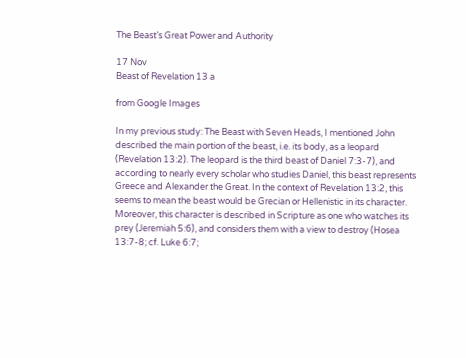The Beast’s Great Power and Authority

17 Nov
Beast of Revelation 13 a

from Google Images

In my previous study: The Beast with Seven Heads, I mentioned John described the main portion of the beast, i.e. its body, as a leopard (Revelation 13:2). The leopard is the third beast of Daniel 7:3-7), and according to nearly every scholar who studies Daniel, this beast represents Greece and Alexander the Great. In the context of Revelation 13:2, this seems to mean the beast would be Grecian or Hellenistic in its character. Moreover, this character is described in Scripture as one who watches its prey (Jeremiah 5:6), and considers them with a view to destroy (Hosea 13:7-8; cf. Luke 6:7;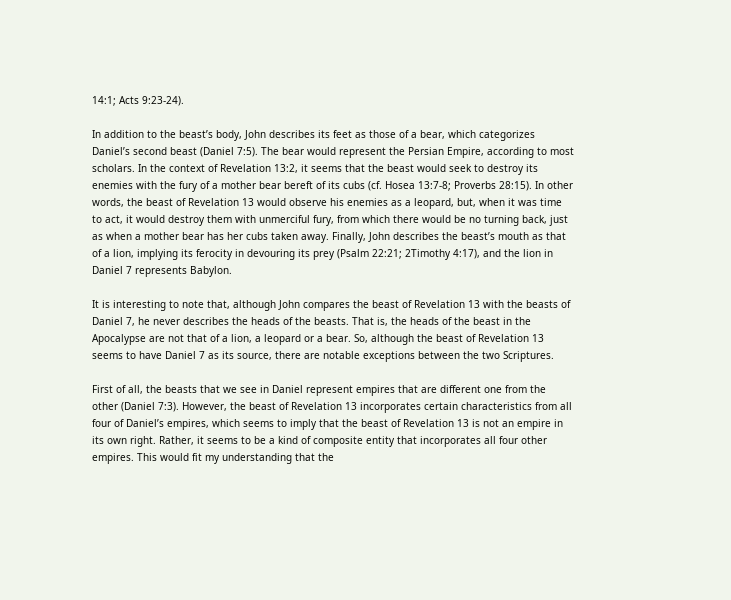14:1; Acts 9:23-24).

In addition to the beast’s body, John describes its feet as those of a bear, which categorizes Daniel’s second beast (Daniel 7:5). The bear would represent the Persian Empire, according to most scholars. In the context of Revelation 13:2, it seems that the beast would seek to destroy its enemies with the fury of a mother bear bereft of its cubs (cf. Hosea 13:7-8; Proverbs 28:15). In other words, the beast of Revelation 13 would observe his enemies as a leopard, but, when it was time to act, it would destroy them with unmerciful fury, from which there would be no turning back, just as when a mother bear has her cubs taken away. Finally, John describes the beast’s mouth as that of a lion, implying its ferocity in devouring its prey (Psalm 22:21; 2Timothy 4:17), and the lion in Daniel 7 represents Babylon.

It is interesting to note that, although John compares the beast of Revelation 13 with the beasts of Daniel 7, he never describes the heads of the beasts. That is, the heads of the beast in the Apocalypse are not that of a lion, a leopard or a bear. So, although the beast of Revelation 13 seems to have Daniel 7 as its source, there are notable exceptions between the two Scriptures.

First of all, the beasts that we see in Daniel represent empires that are different one from the other (Daniel 7:3). However, the beast of Revelation 13 incorporates certain characteristics from all four of Daniel’s empires, which seems to imply that the beast of Revelation 13 is not an empire in its own right. Rather, it seems to be a kind of composite entity that incorporates all four other empires. This would fit my understanding that the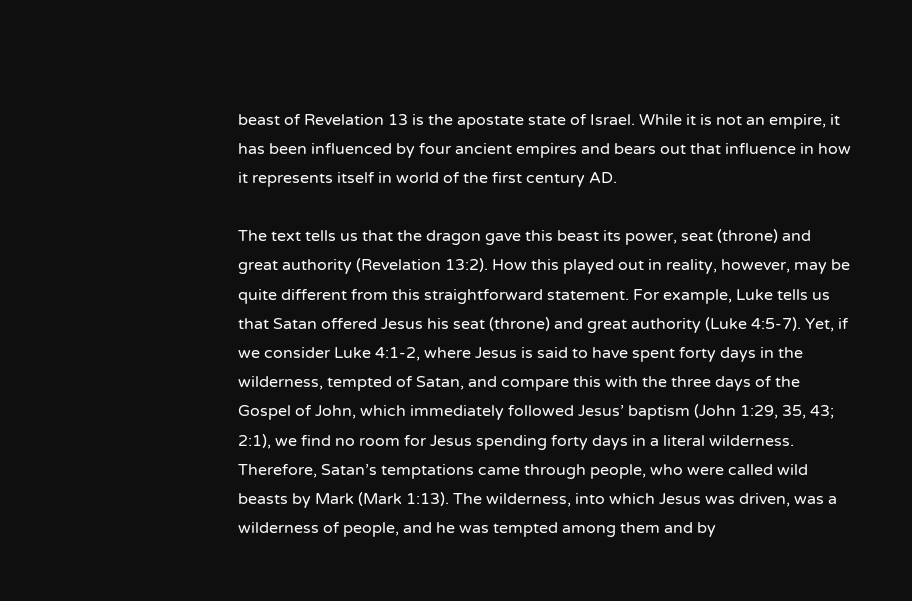beast of Revelation 13 is the apostate state of Israel. While it is not an empire, it has been influenced by four ancient empires and bears out that influence in how it represents itself in world of the first century AD.

The text tells us that the dragon gave this beast its power, seat (throne) and great authority (Revelation 13:2). How this played out in reality, however, may be quite different from this straightforward statement. For example, Luke tells us that Satan offered Jesus his seat (throne) and great authority (Luke 4:5-7). Yet, if we consider Luke 4:1-2, where Jesus is said to have spent forty days in the wilderness, tempted of Satan, and compare this with the three days of the Gospel of John, which immediately followed Jesus’ baptism (John 1:29, 35, 43; 2:1), we find no room for Jesus spending forty days in a literal wilderness. Therefore, Satan’s temptations came through people, who were called wild beasts by Mark (Mark 1:13). The wilderness, into which Jesus was driven, was a wilderness of people, and he was tempted among them and by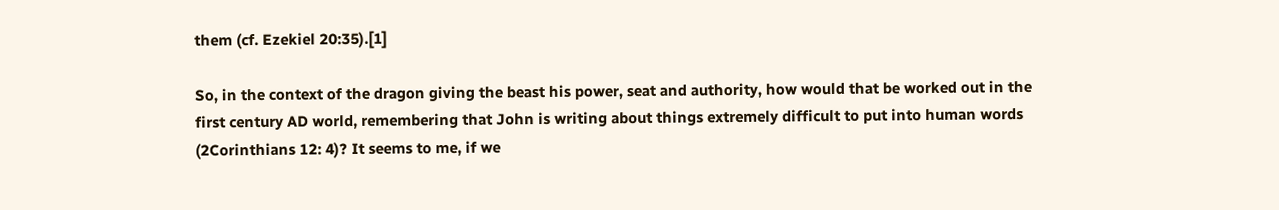them (cf. Ezekiel 20:35).[1]

So, in the context of the dragon giving the beast his power, seat and authority, how would that be worked out in the first century AD world, remembering that John is writing about things extremely difficult to put into human words (2Corinthians 12: 4)? It seems to me, if we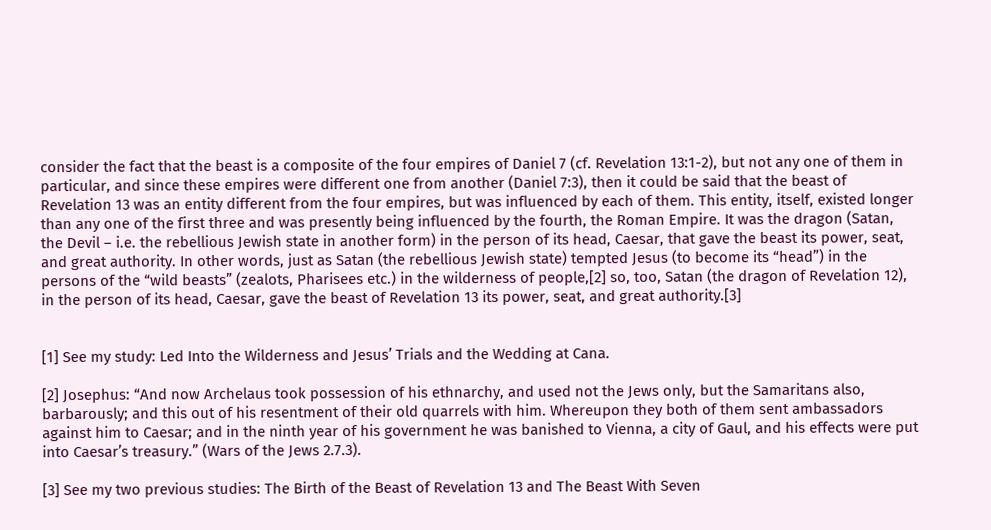consider the fact that the beast is a composite of the four empires of Daniel 7 (cf. Revelation 13:1-2), but not any one of them in particular, and since these empires were different one from another (Daniel 7:3), then it could be said that the beast of Revelation 13 was an entity different from the four empires, but was influenced by each of them. This entity, itself, existed longer than any one of the first three and was presently being influenced by the fourth, the Roman Empire. It was the dragon (Satan, the Devil – i.e. the rebellious Jewish state in another form) in the person of its head, Caesar, that gave the beast its power, seat, and great authority. In other words, just as Satan (the rebellious Jewish state) tempted Jesus (to become its “head”) in the persons of the “wild beasts” (zealots, Pharisees etc.) in the wilderness of people,[2] so, too, Satan (the dragon of Revelation 12), in the person of its head, Caesar, gave the beast of Revelation 13 its power, seat, and great authority.[3]


[1] See my study: Led Into the Wilderness and Jesus’ Trials and the Wedding at Cana.

[2] Josephus: “And now Archelaus took possession of his ethnarchy, and used not the Jews only, but the Samaritans also, barbarously; and this out of his resentment of their old quarrels with him. Whereupon they both of them sent ambassadors against him to Caesar; and in the ninth year of his government he was banished to Vienna, a city of Gaul, and his effects were put into Caesar’s treasury.” (Wars of the Jews 2.7.3).

[3] See my two previous studies: The Birth of the Beast of Revelation 13 and The Beast With Seven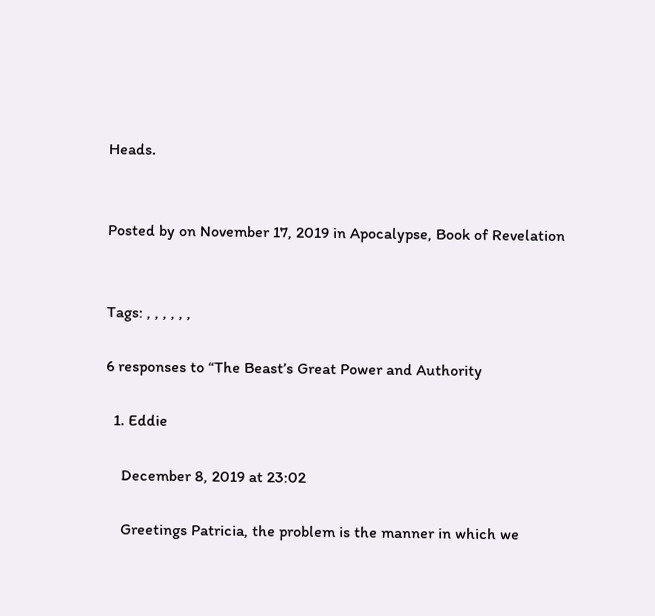Heads.


Posted by on November 17, 2019 in Apocalypse, Book of Revelation


Tags: , , , , , ,

6 responses to “The Beast’s Great Power and Authority

  1. Eddie

    December 8, 2019 at 23:02

    Greetings Patricia, the problem is the manner in which we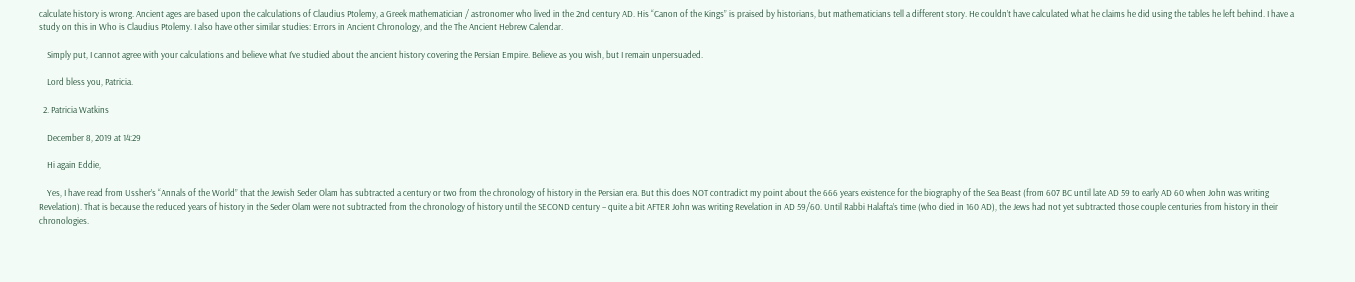calculate history is wrong. Ancient ages are based upon the calculations of Claudius Ptolemy, a Greek mathematician / astronomer who lived in the 2nd century AD. His “Canon of the Kings” is praised by historians, but mathematicians tell a different story. He couldn’t have calculated what he claims he did using the tables he left behind. I have a study on this in Who is Claudius Ptolemy. I also have other similar studies: Errors in Ancient Chronology, and the The Ancient Hebrew Calendar.

    Simply put, I cannot agree with your calculations and believe what I’ve studied about the ancient history covering the Persian Empire. Believe as you wish, but I remain unpersuaded.

    Lord bless you, Patricia.

  2. Patricia Watkins

    December 8, 2019 at 14:29

    Hi again Eddie,

    Yes, I have read from Ussher’s “Annals of the World” that the Jewish Seder Olam has subtracted a century or two from the chronology of history in the Persian era. But this does NOT contradict my point about the 666 years existence for the biography of the Sea Beast (from 607 BC until late AD 59 to early AD 60 when John was writing Revelation). That is because the reduced years of history in the Seder Olam were not subtracted from the chronology of history until the SECOND century – quite a bit AFTER John was writing Revelation in AD 59/60. Until Rabbi Halafta’s time (who died in 160 AD), the Jews had not yet subtracted those couple centuries from history in their chronologies.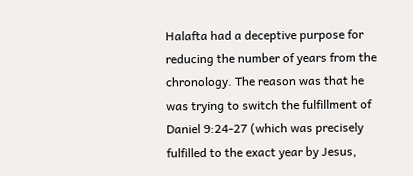Halafta had a deceptive purpose for reducing the number of years from the chronology. The reason was that he was trying to switch the fulfillment of Daniel 9:24-27 (which was precisely fulfilled to the exact year by Jesus,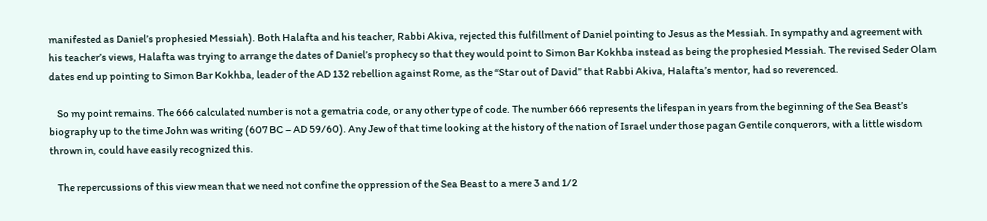manifested as Daniel’s prophesied Messiah). Both Halafta and his teacher, Rabbi Akiva, rejected this fulfillment of Daniel pointing to Jesus as the Messiah. In sympathy and agreement with his teacher’s views, Halafta was trying to arrange the dates of Daniel’s prophecy so that they would point to Simon Bar Kokhba instead as being the prophesied Messiah. The revised Seder Olam dates end up pointing to Simon Bar Kokhba, leader of the AD 132 rebellion against Rome, as the “Star out of David” that Rabbi Akiva, Halafta’s mentor, had so reverenced.

    So my point remains. The 666 calculated number is not a gematria code, or any other type of code. The number 666 represents the lifespan in years from the beginning of the Sea Beast’s biography up to the time John was writing (607 BC – AD 59/60). Any Jew of that time looking at the history of the nation of Israel under those pagan Gentile conquerors, with a little wisdom thrown in, could have easily recognized this.

    The repercussions of this view mean that we need not confine the oppression of the Sea Beast to a mere 3 and 1/2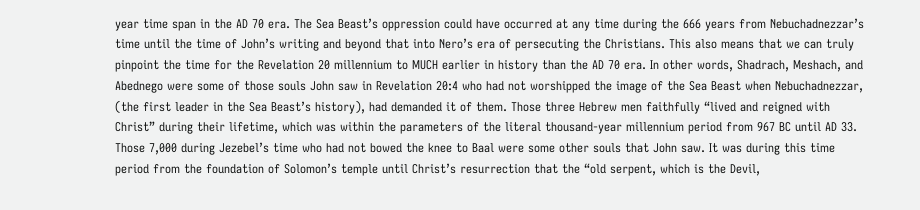year time span in the AD 70 era. The Sea Beast’s oppression could have occurred at any time during the 666 years from Nebuchadnezzar’s time until the time of John’s writing and beyond that into Nero’s era of persecuting the Christians. This also means that we can truly pinpoint the time for the Revelation 20 millennium to MUCH earlier in history than the AD 70 era. In other words, Shadrach, Meshach, and Abednego were some of those souls John saw in Revelation 20:4 who had not worshipped the image of the Sea Beast when Nebuchadnezzar, (the first leader in the Sea Beast’s history), had demanded it of them. Those three Hebrew men faithfully “lived and reigned with Christ” during their lifetime, which was within the parameters of the literal thousand-year millennium period from 967 BC until AD 33. Those 7,000 during Jezebel’s time who had not bowed the knee to Baal were some other souls that John saw. It was during this time period from the foundation of Solomon’s temple until Christ’s resurrection that the “old serpent, which is the Devil,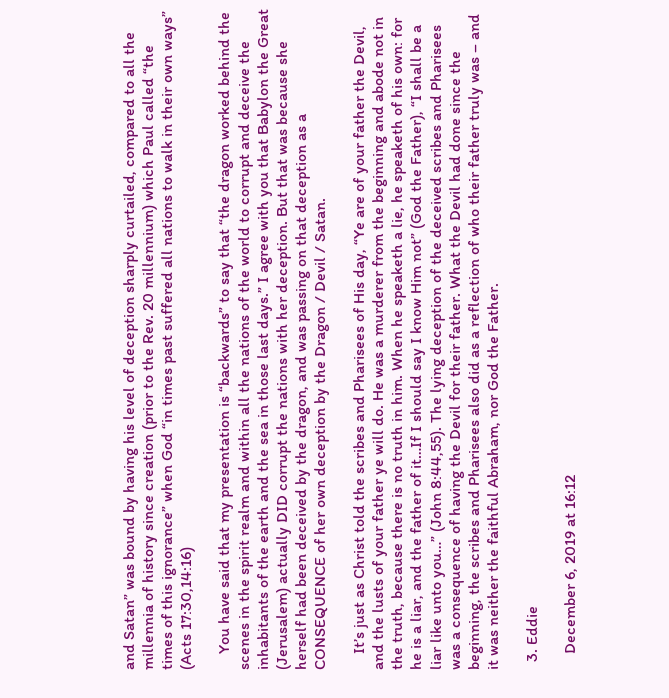and Satan” was bound by having his level of deception sharply curtailed, compared to all the millennia of history since creation (prior to the Rev. 20 millennium) which Paul called “the times of this ignorance” when God “in times past suffered all nations to walk in their own ways” (Acts 17:30,14:16)

    You have said that my presentation is “backwards” to say that “the dragon worked behind the scenes in the spirit realm and within all the nations of the world to corrupt and deceive the inhabitants of the earth and the sea in those last days.” I agree with you that Babylon the Great (Jerusalem) actually DID corrupt the nations with her deception. But that was because she herself had been deceived by the dragon, and was passing on that deception as a CONSEQUENCE of her own deception by the Dragon / Devil / Satan.

    It’s just as Christ told the scribes and Pharisees of His day, “Ye are of your father the Devil, and the lusts of your father ye will do. He was a murderer from the beginning and abode not in the truth, because there is no truth in him. When he speaketh a lie, he speaketh of his own: for he is a liar, and the father of it…If I should say I know Him not” (God the Father), “I shall be a liar like unto you…” (John 8:44,55). The lying deception of the deceived scribes and Pharisees was a consequence of having the Devil for their father. What the Devil had done since the beginning, the scribes and Pharisees also did as a reflection of who their father truly was – and it was neither the faithful Abraham, nor God the Father.

  3. Eddie

    December 6, 2019 at 16:12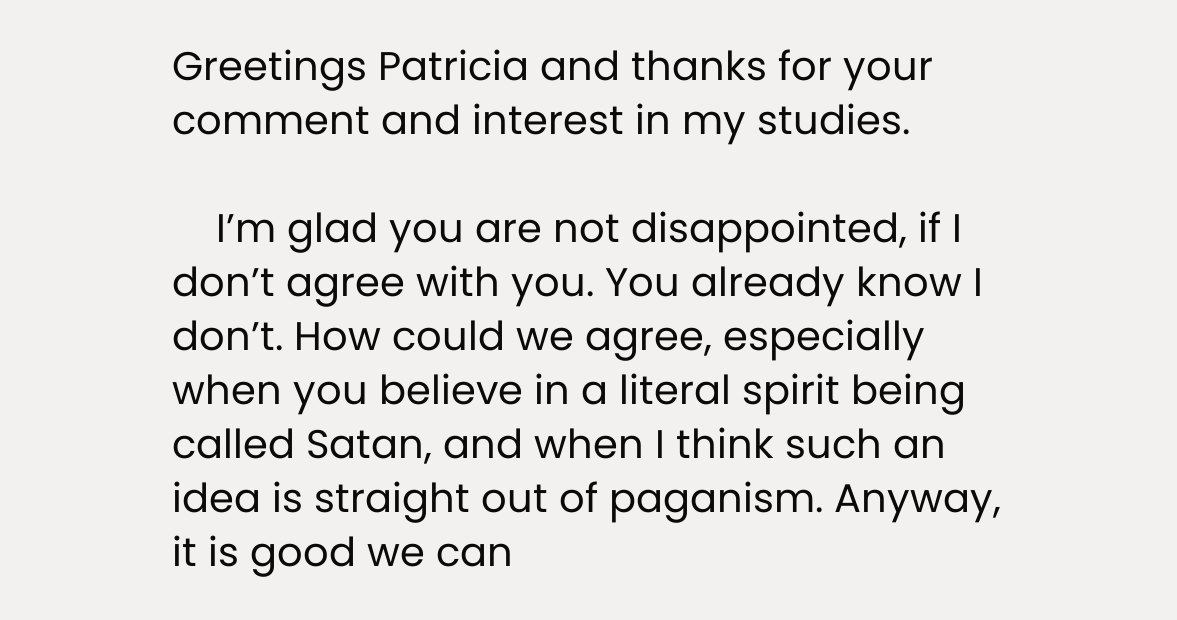Greetings Patricia and thanks for your comment and interest in my studies.

    I’m glad you are not disappointed, if I don’t agree with you. You already know I don’t. How could we agree, especially when you believe in a literal spirit being called Satan, and when I think such an idea is straight out of paganism. Anyway, it is good we can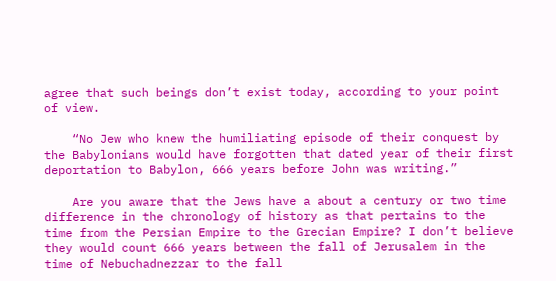agree that such beings don’t exist today, according to your point of view.

    “No Jew who knew the humiliating episode of their conquest by the Babylonians would have forgotten that dated year of their first deportation to Babylon, 666 years before John was writing.”

    Are you aware that the Jews have a about a century or two time difference in the chronology of history as that pertains to the time from the Persian Empire to the Grecian Empire? I don’t believe they would count 666 years between the fall of Jerusalem in the time of Nebuchadnezzar to the fall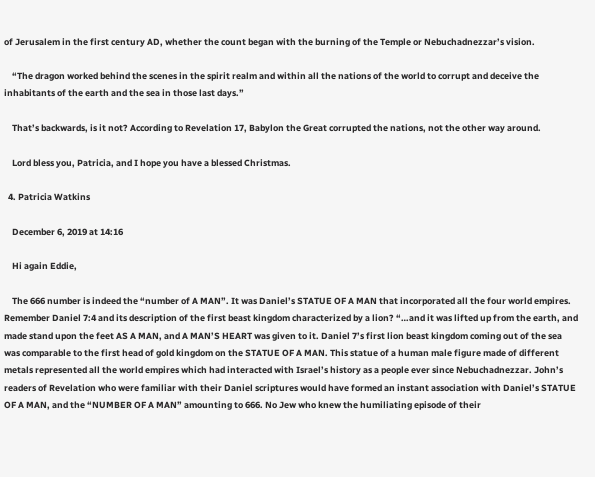of Jerusalem in the first century AD, whether the count began with the burning of the Temple or Nebuchadnezzar’s vision.

    “The dragon worked behind the scenes in the spirit realm and within all the nations of the world to corrupt and deceive the inhabitants of the earth and the sea in those last days.”

    That’s backwards, is it not? According to Revelation 17, Babylon the Great corrupted the nations, not the other way around.

    Lord bless you, Patricia, and I hope you have a blessed Christmas.

  4. Patricia Watkins

    December 6, 2019 at 14:16

    Hi again Eddie,

    The 666 number is indeed the “number of A MAN”. It was Daniel’s STATUE OF A MAN that incorporated all the four world empires. Remember Daniel 7:4 and its description of the first beast kingdom characterized by a lion? “…and it was lifted up from the earth, and made stand upon the feet AS A MAN, and A MAN’S HEART was given to it. Daniel 7’s first lion beast kingdom coming out of the sea was comparable to the first head of gold kingdom on the STATUE OF A MAN. This statue of a human male figure made of different metals represented all the world empires which had interacted with Israel’s history as a people ever since Nebuchadnezzar. John’s readers of Revelation who were familiar with their Daniel scriptures would have formed an instant association with Daniel’s STATUE OF A MAN, and the “NUMBER OF A MAN” amounting to 666. No Jew who knew the humiliating episode of their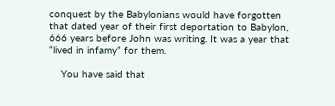conquest by the Babylonians would have forgotten that dated year of their first deportation to Babylon, 666 years before John was writing. It was a year that “lived in infamy” for them.

    You have said that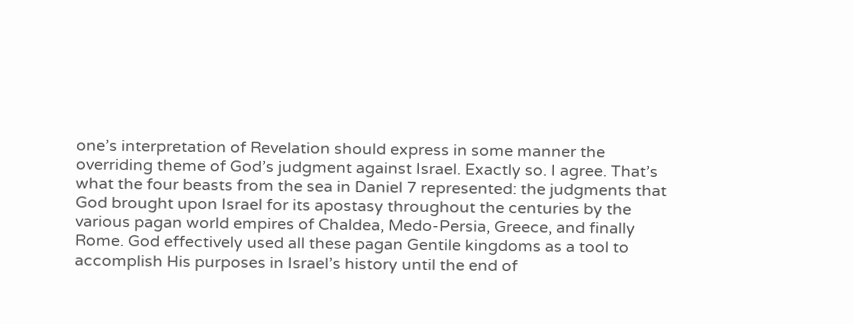one’s interpretation of Revelation should express in some manner the overriding theme of God’s judgment against Israel. Exactly so. I agree. That’s what the four beasts from the sea in Daniel 7 represented: the judgments that God brought upon Israel for its apostasy throughout the centuries by the various pagan world empires of Chaldea, Medo-Persia, Greece, and finally Rome. God effectively used all these pagan Gentile kingdoms as a tool to accomplish His purposes in Israel’s history until the end of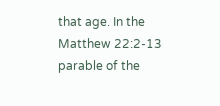that age. In the Matthew 22:2-13 parable of the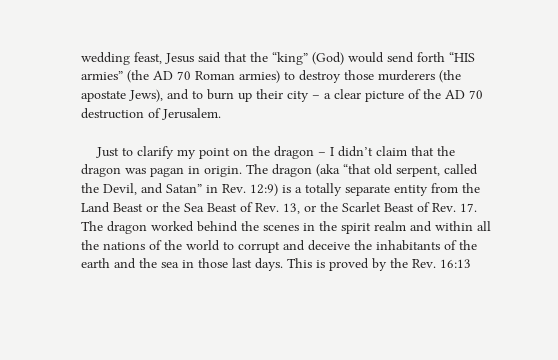wedding feast, Jesus said that the “king” (God) would send forth “HIS armies” (the AD 70 Roman armies) to destroy those murderers (the apostate Jews), and to burn up their city – a clear picture of the AD 70 destruction of Jerusalem.

    Just to clarify my point on the dragon – I didn’t claim that the dragon was pagan in origin. The dragon (aka “that old serpent, called the Devil, and Satan” in Rev. 12:9) is a totally separate entity from the Land Beast or the Sea Beast of Rev. 13, or the Scarlet Beast of Rev. 17. The dragon worked behind the scenes in the spirit realm and within all the nations of the world to corrupt and deceive the inhabitants of the earth and the sea in those last days. This is proved by the Rev. 16:13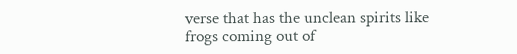verse that has the unclean spirits like frogs coming out of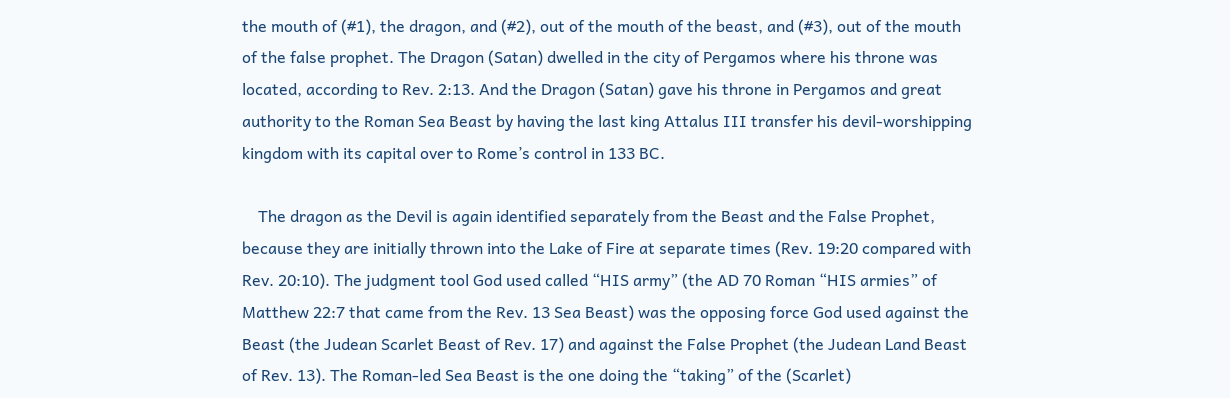the mouth of (#1), the dragon, and (#2), out of the mouth of the beast, and (#3), out of the mouth of the false prophet. The Dragon (Satan) dwelled in the city of Pergamos where his throne was located, according to Rev. 2:13. And the Dragon (Satan) gave his throne in Pergamos and great authority to the Roman Sea Beast by having the last king Attalus III transfer his devil-worshipping kingdom with its capital over to Rome’s control in 133 BC.

    The dragon as the Devil is again identified separately from the Beast and the False Prophet, because they are initially thrown into the Lake of Fire at separate times (Rev. 19:20 compared with Rev. 20:10). The judgment tool God used called “HIS army” (the AD 70 Roman “HIS armies” of Matthew 22:7 that came from the Rev. 13 Sea Beast) was the opposing force God used against the Beast (the Judean Scarlet Beast of Rev. 17) and against the False Prophet (the Judean Land Beast of Rev. 13). The Roman-led Sea Beast is the one doing the “taking” of the (Scarlet)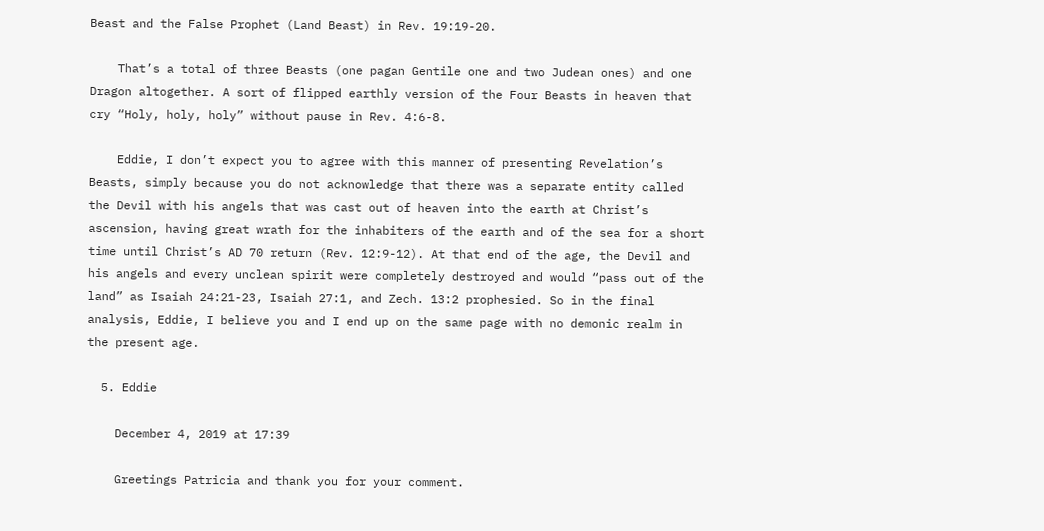Beast and the False Prophet (Land Beast) in Rev. 19:19-20.

    That’s a total of three Beasts (one pagan Gentile one and two Judean ones) and one Dragon altogether. A sort of flipped earthly version of the Four Beasts in heaven that cry “Holy, holy, holy” without pause in Rev. 4:6-8.

    Eddie, I don’t expect you to agree with this manner of presenting Revelation’s Beasts, simply because you do not acknowledge that there was a separate entity called the Devil with his angels that was cast out of heaven into the earth at Christ’s ascension, having great wrath for the inhabiters of the earth and of the sea for a short time until Christ’s AD 70 return (Rev. 12:9-12). At that end of the age, the Devil and his angels and every unclean spirit were completely destroyed and would “pass out of the land” as Isaiah 24:21-23, Isaiah 27:1, and Zech. 13:2 prophesied. So in the final analysis, Eddie, I believe you and I end up on the same page with no demonic realm in the present age.

  5. Eddie

    December 4, 2019 at 17:39

    Greetings Patricia and thank you for your comment.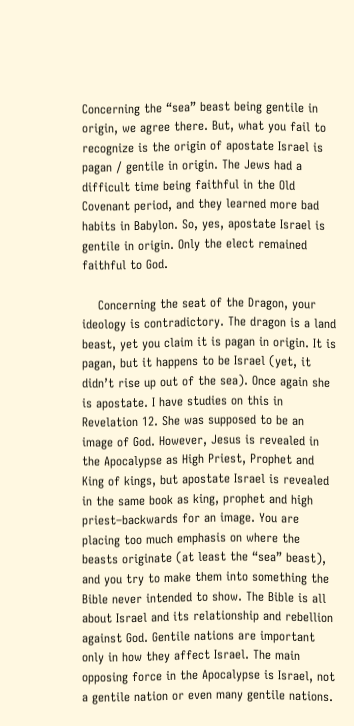Concerning the “sea” beast being gentile in origin, we agree there. But, what you fail to recognize is the origin of apostate Israel is pagan / gentile in origin. The Jews had a difficult time being faithful in the Old Covenant period, and they learned more bad habits in Babylon. So, yes, apostate Israel is gentile in origin. Only the elect remained faithful to God.

    Concerning the seat of the Dragon, your ideology is contradictory. The dragon is a land beast, yet you claim it is pagan in origin. It is pagan, but it happens to be Israel (yet, it didn’t rise up out of the sea). Once again she is apostate. I have studies on this in Revelation 12. She was supposed to be an image of God. However, Jesus is revealed in the Apocalypse as High Priest, Prophet and King of kings, but apostate Israel is revealed in the same book as king, prophet and high priest–backwards for an image. You are placing too much emphasis on where the beasts originate (at least the “sea” beast), and you try to make them into something the Bible never intended to show. The Bible is all about Israel and its relationship and rebellion against God. Gentile nations are important only in how they affect Israel. The main opposing force in the Apocalypse is Israel, not a gentile nation or even many gentile nations.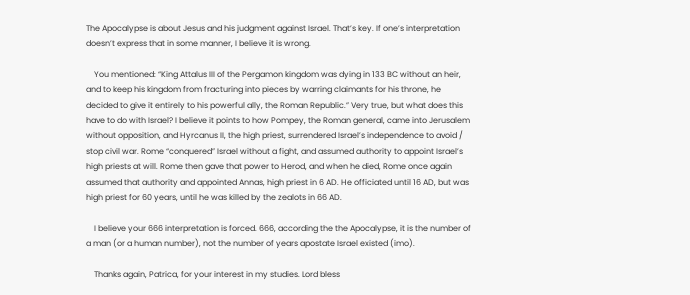The Apocalypse is about Jesus and his judgment against Israel. That’s key. If one’s interpretation doesn’t express that in some manner, I believe it is wrong.

    You mentioned: “King Attalus III of the Pergamon kingdom was dying in 133 BC without an heir, and to keep his kingdom from fracturing into pieces by warring claimants for his throne, he decided to give it entirely to his powerful ally, the Roman Republic.” Very true, but what does this have to do with Israel? I believe it points to how Pompey, the Roman general, came into Jerusalem without opposition, and Hyrcanus II, the high priest, surrendered Israel’s independence to avoid / stop civil war. Rome “conquered” Israel without a fight, and assumed authority to appoint Israel’s high priests at will. Rome then gave that power to Herod, and when he died, Rome once again assumed that authority and appointed Annas, high priest in 6 AD. He officiated until 16 AD, but was high priest for 60 years, until he was killed by the zealots in 66 AD.

    I believe your 666 interpretation is forced. 666, according the the Apocalypse, it is the number of a man (or a human number), not the number of years apostate Israel existed (imo).

    Thanks again, Patrica, for your interest in my studies. Lord bless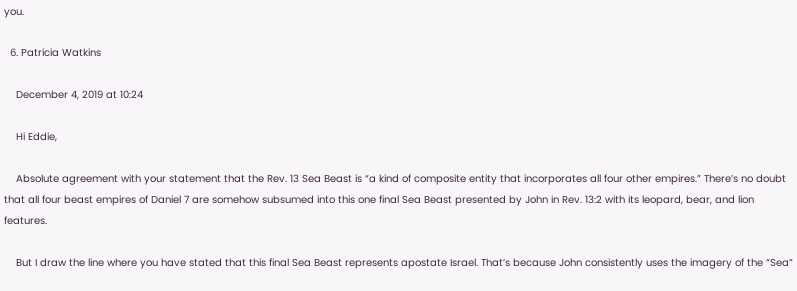you.

  6. Patricia Watkins

    December 4, 2019 at 10:24

    Hi Eddie,

    Absolute agreement with your statement that the Rev. 13 Sea Beast is “a kind of composite entity that incorporates all four other empires.” There’s no doubt that all four beast empires of Daniel 7 are somehow subsumed into this one final Sea Beast presented by John in Rev. 13:2 with its leopard, bear, and lion features.

    But I draw the line where you have stated that this final Sea Beast represents apostate Israel. That’s because John consistently uses the imagery of the “Sea”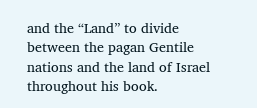and the “Land” to divide between the pagan Gentile nations and the land of Israel throughout his book.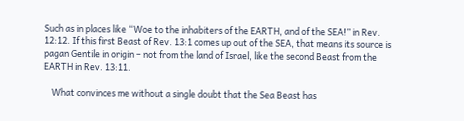Such as in places like “Woe to the inhabiters of the EARTH, and of the SEA!” in Rev. 12:12. If this first Beast of Rev. 13:1 comes up out of the SEA, that means its source is pagan Gentile in origin – not from the land of Israel, like the second Beast from the EARTH in Rev. 13:11.

    What convinces me without a single doubt that the Sea Beast has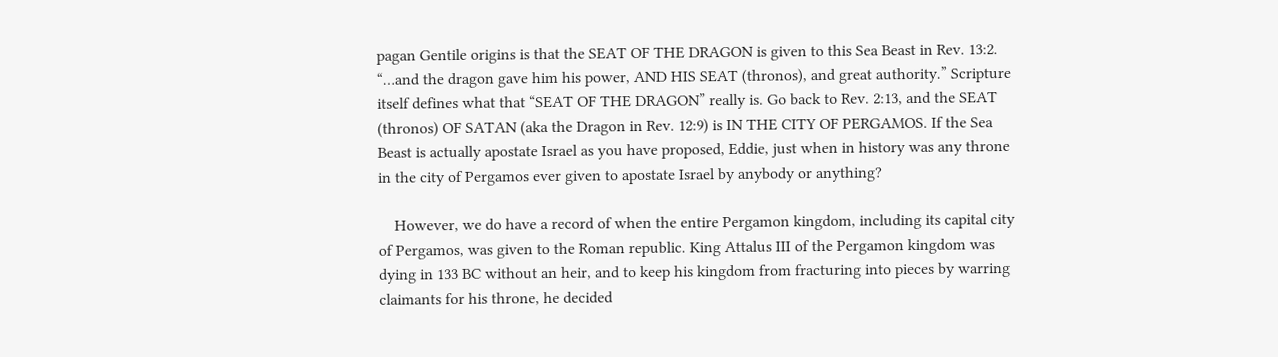pagan Gentile origins is that the SEAT OF THE DRAGON is given to this Sea Beast in Rev. 13:2. “…and the dragon gave him his power, AND HIS SEAT (thronos), and great authority.” Scripture itself defines what that “SEAT OF THE DRAGON” really is. Go back to Rev. 2:13, and the SEAT (thronos) OF SATAN (aka the Dragon in Rev. 12:9) is IN THE CITY OF PERGAMOS. If the Sea Beast is actually apostate Israel as you have proposed, Eddie, just when in history was any throne in the city of Pergamos ever given to apostate Israel by anybody or anything?

    However, we do have a record of when the entire Pergamon kingdom, including its capital city of Pergamos, was given to the Roman republic. King Attalus III of the Pergamon kingdom was dying in 133 BC without an heir, and to keep his kingdom from fracturing into pieces by warring claimants for his throne, he decided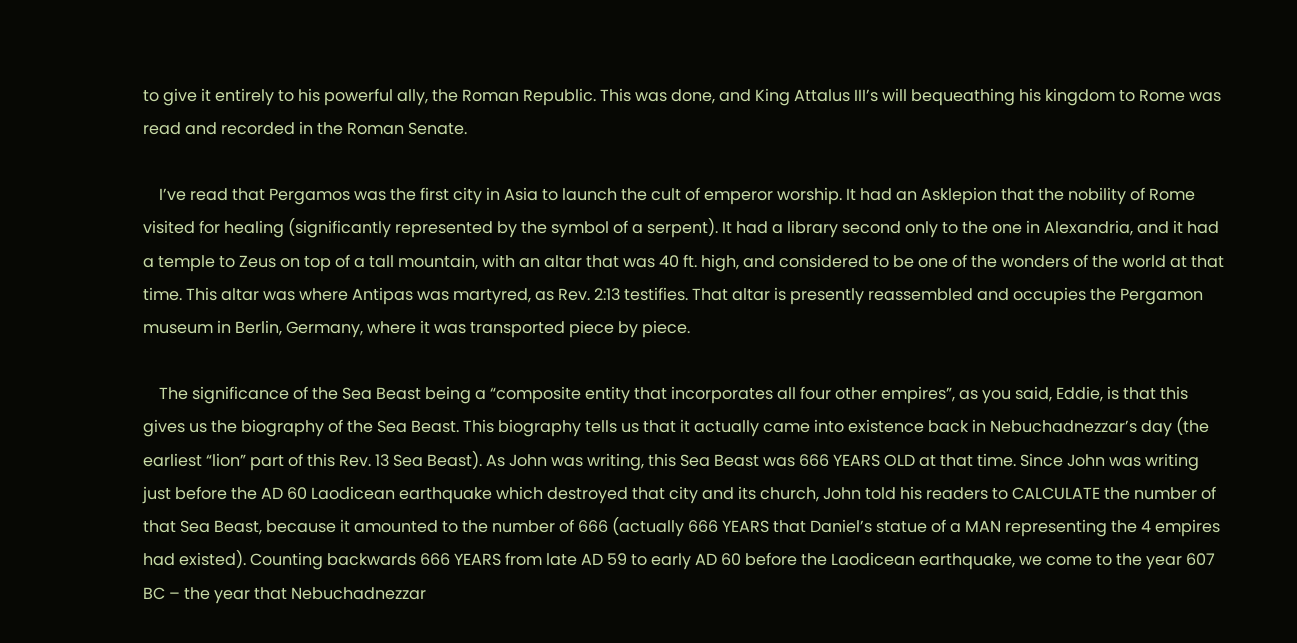to give it entirely to his powerful ally, the Roman Republic. This was done, and King Attalus III’s will bequeathing his kingdom to Rome was read and recorded in the Roman Senate.

    I’ve read that Pergamos was the first city in Asia to launch the cult of emperor worship. It had an Asklepion that the nobility of Rome visited for healing (significantly represented by the symbol of a serpent). It had a library second only to the one in Alexandria, and it had a temple to Zeus on top of a tall mountain, with an altar that was 40 ft. high, and considered to be one of the wonders of the world at that time. This altar was where Antipas was martyred, as Rev. 2:13 testifies. That altar is presently reassembled and occupies the Pergamon museum in Berlin, Germany, where it was transported piece by piece.

    The significance of the Sea Beast being a “composite entity that incorporates all four other empires”, as you said, Eddie, is that this gives us the biography of the Sea Beast. This biography tells us that it actually came into existence back in Nebuchadnezzar’s day (the earliest “lion” part of this Rev. 13 Sea Beast). As John was writing, this Sea Beast was 666 YEARS OLD at that time. Since John was writing just before the AD 60 Laodicean earthquake which destroyed that city and its church, John told his readers to CALCULATE the number of that Sea Beast, because it amounted to the number of 666 (actually 666 YEARS that Daniel’s statue of a MAN representing the 4 empires had existed). Counting backwards 666 YEARS from late AD 59 to early AD 60 before the Laodicean earthquake, we come to the year 607 BC – the year that Nebuchadnezzar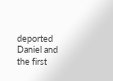deported Daniel and the first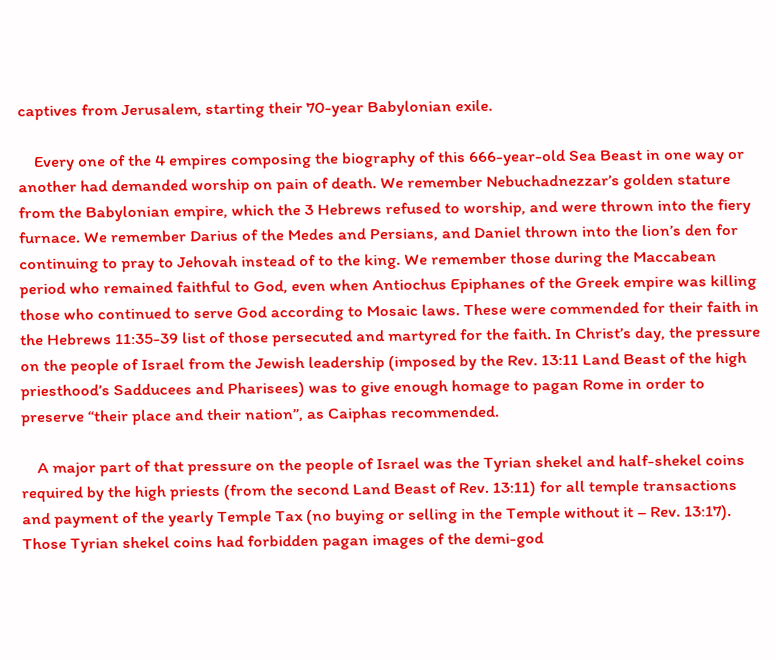captives from Jerusalem, starting their 70-year Babylonian exile.

    Every one of the 4 empires composing the biography of this 666-year-old Sea Beast in one way or another had demanded worship on pain of death. We remember Nebuchadnezzar’s golden stature from the Babylonian empire, which the 3 Hebrews refused to worship, and were thrown into the fiery furnace. We remember Darius of the Medes and Persians, and Daniel thrown into the lion’s den for continuing to pray to Jehovah instead of to the king. We remember those during the Maccabean period who remained faithful to God, even when Antiochus Epiphanes of the Greek empire was killing those who continued to serve God according to Mosaic laws. These were commended for their faith in the Hebrews 11:35-39 list of those persecuted and martyred for the faith. In Christ’s day, the pressure on the people of Israel from the Jewish leadership (imposed by the Rev. 13:11 Land Beast of the high priesthood’s Sadducees and Pharisees) was to give enough homage to pagan Rome in order to preserve “their place and their nation”, as Caiphas recommended.

    A major part of that pressure on the people of Israel was the Tyrian shekel and half-shekel coins required by the high priests (from the second Land Beast of Rev. 13:11) for all temple transactions and payment of the yearly Temple Tax (no buying or selling in the Temple without it – Rev. 13:17). Those Tyrian shekel coins had forbidden pagan images of the demi-god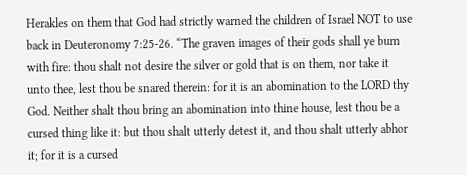Herakles on them that God had strictly warned the children of Israel NOT to use back in Deuteronomy 7:25-26. “The graven images of their gods shall ye burn with fire: thou shalt not desire the silver or gold that is on them, nor take it unto thee, lest thou be snared therein: for it is an abomination to the LORD thy God. Neither shalt thou bring an abomination into thine house, lest thou be a cursed thing like it: but thou shalt utterly detest it, and thou shalt utterly abhor it; for it is a cursed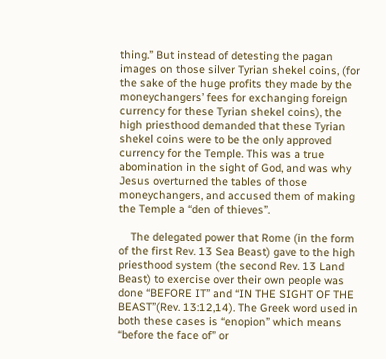thing.” But instead of detesting the pagan images on those silver Tyrian shekel coins, (for the sake of the huge profits they made by the moneychangers’ fees for exchanging foreign currency for these Tyrian shekel coins), the high priesthood demanded that these Tyrian shekel coins were to be the only approved currency for the Temple. This was a true abomination in the sight of God, and was why Jesus overturned the tables of those moneychangers, and accused them of making the Temple a “den of thieves”.

    The delegated power that Rome (in the form of the first Rev. 13 Sea Beast) gave to the high priesthood system (the second Rev. 13 Land Beast) to exercise over their own people was done “BEFORE IT” and “IN THE SIGHT OF THE BEAST”(Rev. 13:12,14). The Greek word used in both these cases is “enopion” which means “before the face of” or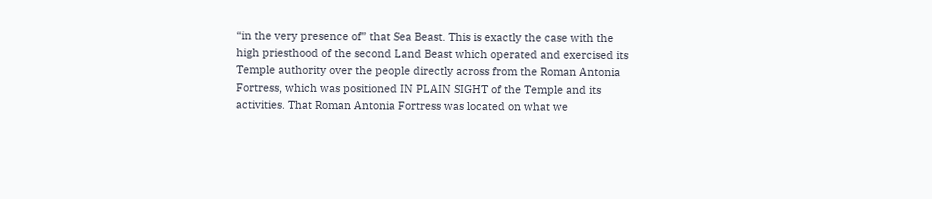“in the very presence of” that Sea Beast. This is exactly the case with the high priesthood of the second Land Beast which operated and exercised its Temple authority over the people directly across from the Roman Antonia Fortress, which was positioned IN PLAIN SIGHT of the Temple and its activities. That Roman Antonia Fortress was located on what we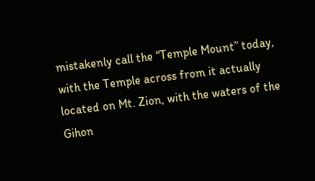mistakenly call the “Temple Mount” today, with the Temple across from it actually located on Mt. Zion, with the waters of the Gihon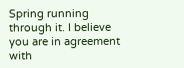Spring running through it. I believe you are in agreement with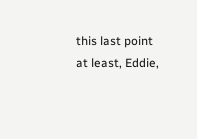this last point at least, Eddie,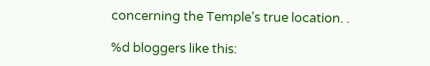concerning the Temple’s true location. .

%d bloggers like this: